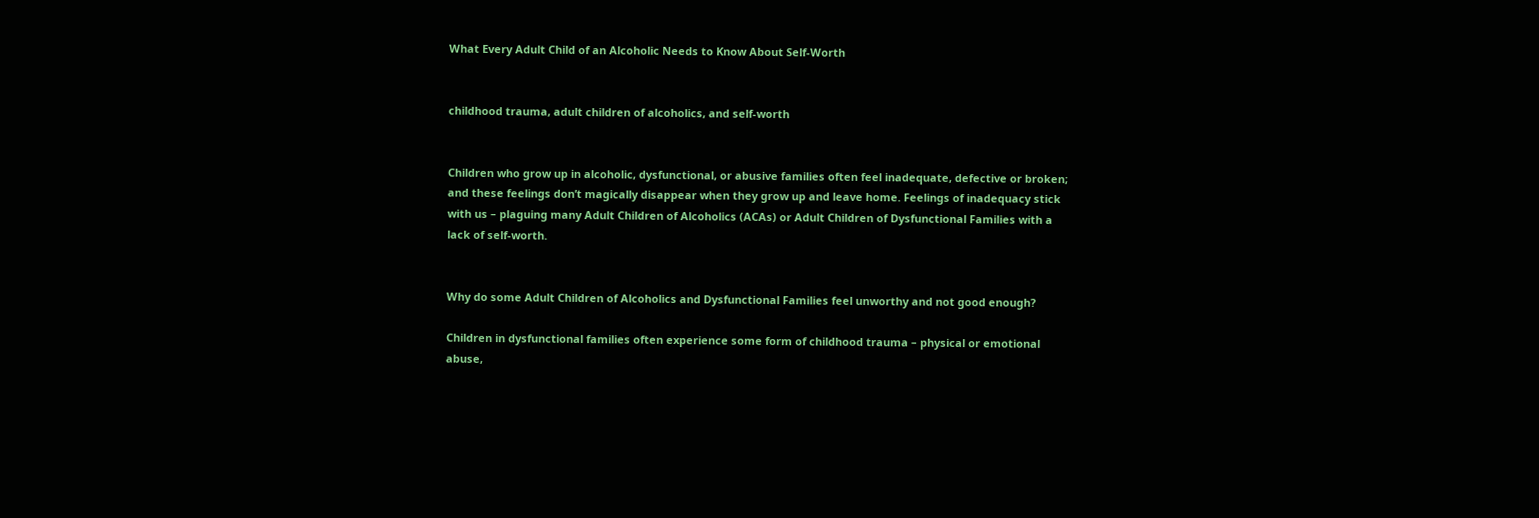What Every Adult Child of an Alcoholic Needs to Know About Self-Worth


childhood trauma, adult children of alcoholics, and self-worth


Children who grow up in alcoholic, dysfunctional, or abusive families often feel inadequate, defective or broken; and these feelings don’t magically disappear when they grow up and leave home. Feelings of inadequacy stick with us – plaguing many Adult Children of Alcoholics (ACAs) or Adult Children of Dysfunctional Families with a lack of self-worth.


Why do some Adult Children of Alcoholics and Dysfunctional Families feel unworthy and not good enough?

Children in dysfunctional families often experience some form of childhood trauma – physical or emotional abuse,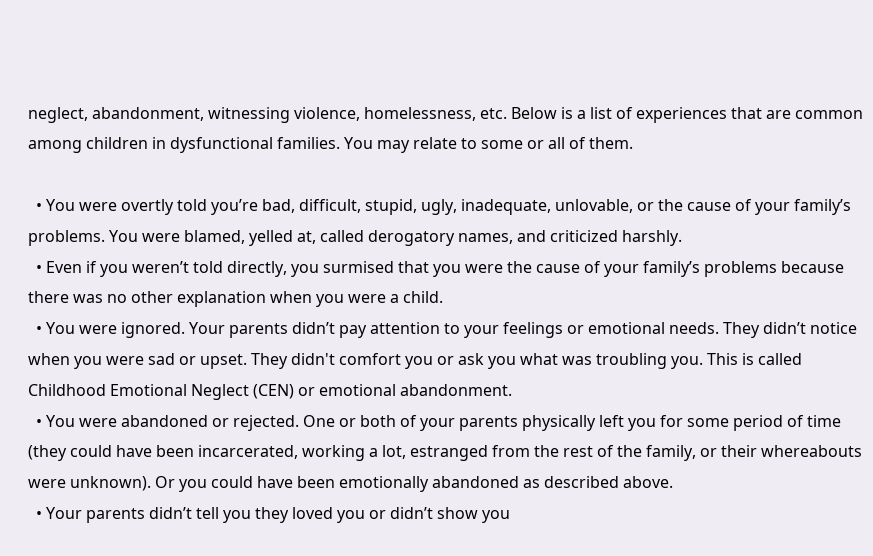neglect, abandonment, witnessing violence, homelessness, etc. Below is a list of experiences that are common among children in dysfunctional families. You may relate to some or all of them.

  • You were overtly told you’re bad, difficult, stupid, ugly, inadequate, unlovable, or the cause of your family’s problems. You were blamed, yelled at, called derogatory names, and criticized harshly.
  • Even if you weren’t told directly, you surmised that you were the cause of your family’s problems because there was no other explanation when you were a child.
  • You were ignored. Your parents didn’t pay attention to your feelings or emotional needs. They didn’t notice when you were sad or upset. They didn't comfort you or ask you what was troubling you. This is called Childhood Emotional Neglect (CEN) or emotional abandonment.
  • You were abandoned or rejected. One or both of your parents physically left you for some period of time (they could have been incarcerated, working a lot, estranged from the rest of the family, or their whereabouts were unknown). Or you could have been emotionally abandoned as described above.
  • Your parents didn’t tell you they loved you or didn’t show you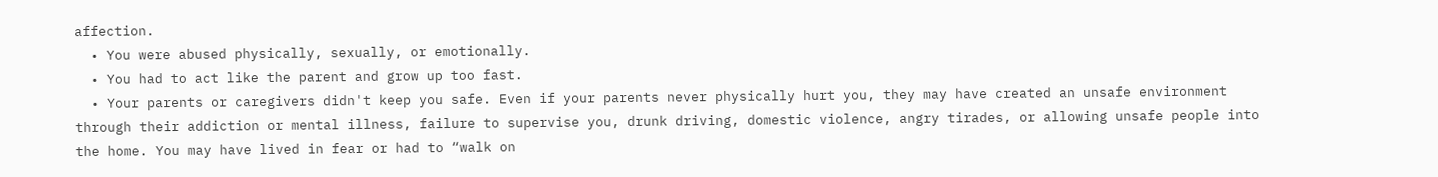affection.
  • You were abused physically, sexually, or emotionally.
  • You had to act like the parent and grow up too fast.
  • Your parents or caregivers didn't keep you safe. Even if your parents never physically hurt you, they may have created an unsafe environment through their addiction or mental illness, failure to supervise you, drunk driving, domestic violence, angry tirades, or allowing unsafe people into the home. You may have lived in fear or had to “walk on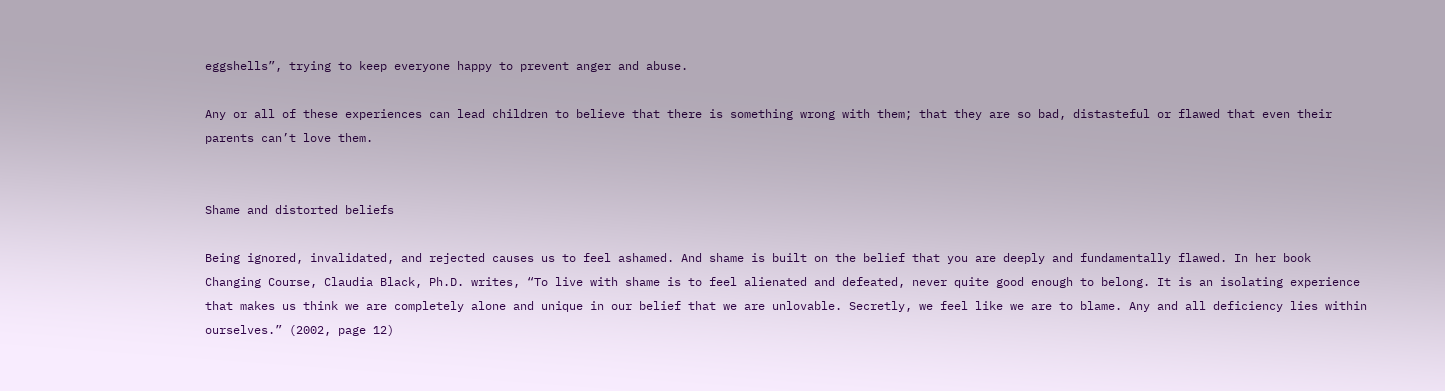eggshells”, trying to keep everyone happy to prevent anger and abuse.

Any or all of these experiences can lead children to believe that there is something wrong with them; that they are so bad, distasteful or flawed that even their parents can’t love them.


Shame and distorted beliefs

Being ignored, invalidated, and rejected causes us to feel ashamed. And shame is built on the belief that you are deeply and fundamentally flawed. In her book Changing Course, Claudia Black, Ph.D. writes, “To live with shame is to feel alienated and defeated, never quite good enough to belong. It is an isolating experience that makes us think we are completely alone and unique in our belief that we are unlovable. Secretly, we feel like we are to blame. Any and all deficiency lies within ourselves.” (2002, page 12)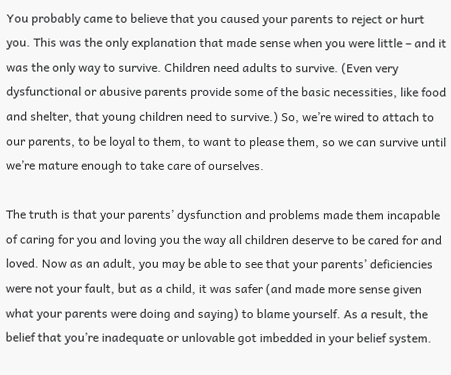You probably came to believe that you caused your parents to reject or hurt you. This was the only explanation that made sense when you were little – and it was the only way to survive. Children need adults to survive. (Even very dysfunctional or abusive parents provide some of the basic necessities, like food and shelter, that young children need to survive.) So, we’re wired to attach to our parents, to be loyal to them, to want to please them, so we can survive until we’re mature enough to take care of ourselves.

The truth is that your parents’ dysfunction and problems made them incapable of caring for you and loving you the way all children deserve to be cared for and loved. Now as an adult, you may be able to see that your parents’ deficiencies were not your fault, but as a child, it was safer (and made more sense given what your parents were doing and saying) to blame yourself. As a result, the belief that you’re inadequate or unlovable got imbedded in your belief system.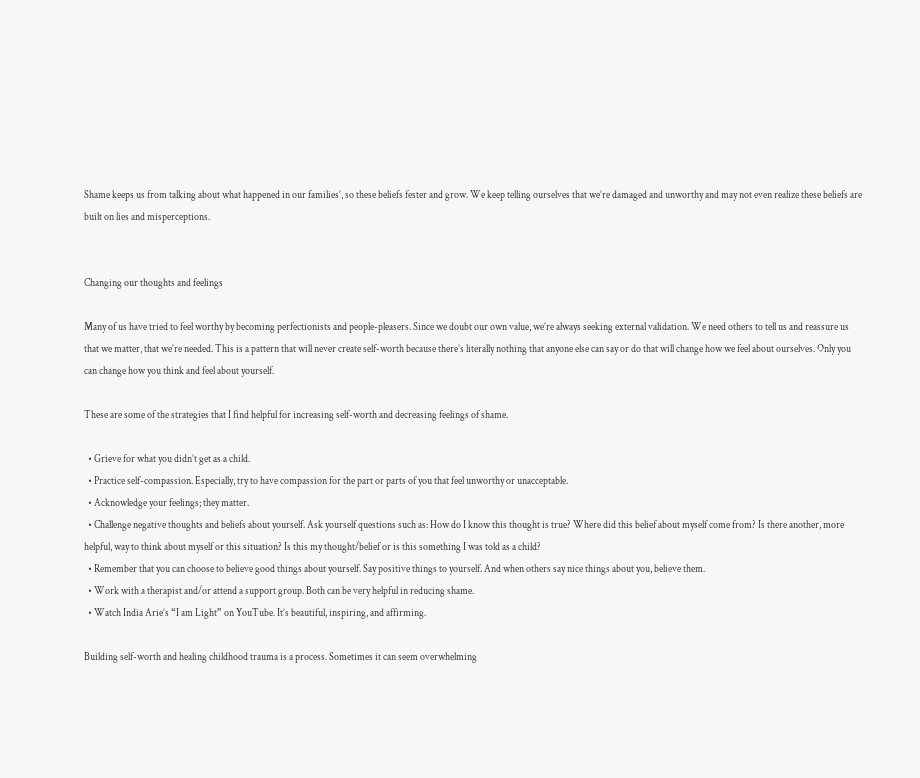Shame keeps us from talking about what happened in our families’, so these beliefs fester and grow. We keep telling ourselves that we’re damaged and unworthy and may not even realize these beliefs are built on lies and misperceptions.


Changing our thoughts and feelings

Many of us have tried to feel worthy by becoming perfectionists and people-pleasers. Since we doubt our own value, we’re always seeking external validation. We need others to tell us and reassure us that we matter, that we’re needed. This is a pattern that will never create self-worth because there’s literally nothing that anyone else can say or do that will change how we feel about ourselves. Only you can change how you think and feel about yourself.

These are some of the strategies that I find helpful for increasing self-worth and decreasing feelings of shame.

  • Grieve for what you didn’t get as a child.
  • Practice self-compassion. Especially, try to have compassion for the part or parts of you that feel unworthy or unacceptable.
  • Acknowledge your feelings; they matter.
  • Challenge negative thoughts and beliefs about yourself. Ask yourself questions such as: How do I know this thought is true? Where did this belief about myself come from? Is there another, more helpful, way to think about myself or this situation? Is this my thought/belief or is this something I was told as a child?
  • Remember that you can choose to believe good things about yourself. Say positive things to yourself. And when others say nice things about you, believe them.
  • Work with a therapist and/or attend a support group. Both can be very helpful in reducing shame.
  • Watch India Arie’s “I am Light” on YouTube. It’s beautiful, inspiring, and affirming.

Building self-worth and healing childhood trauma is a process. Sometimes it can seem overwhelming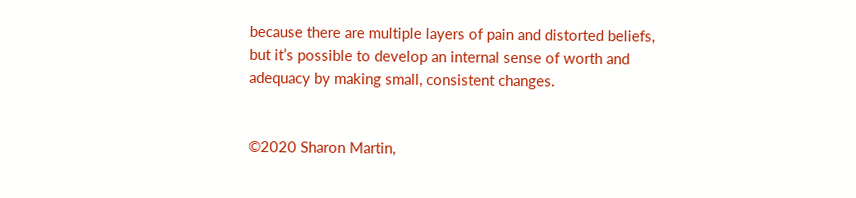because there are multiple layers of pain and distorted beliefs, but it’s possible to develop an internal sense of worth and adequacy by making small, consistent changes.


©2020 Sharon Martin,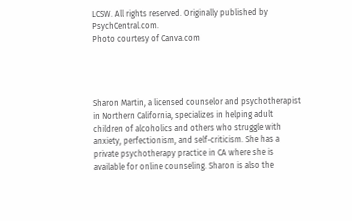LCSW. All rights reserved. Originally published by PsychCentral.com.
Photo courtesy of Canva.com




Sharon Martin, a licensed counselor and psychotherapist in Northern California, specializes in helping adult children of alcoholics and others who struggle with anxiety, perfectionism, and self-criticism. She has a private psychotherapy practice in CA where she is available for online counseling. Sharon is also the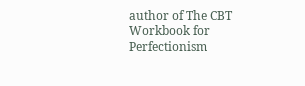author of The CBT Workbook for Perfectionism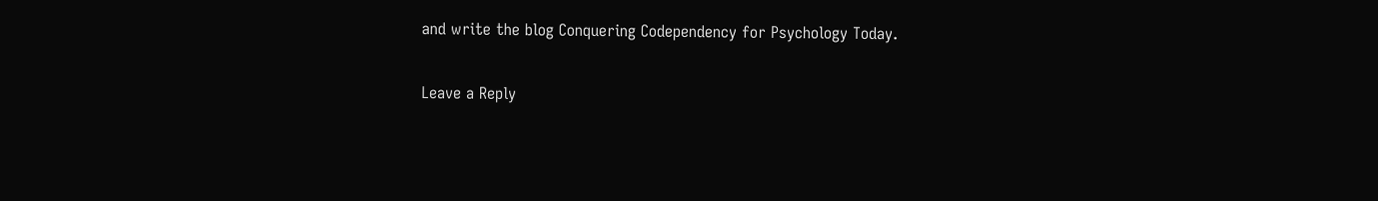and write the blog Conquering Codependency for Psychology Today.

Leave a Reply